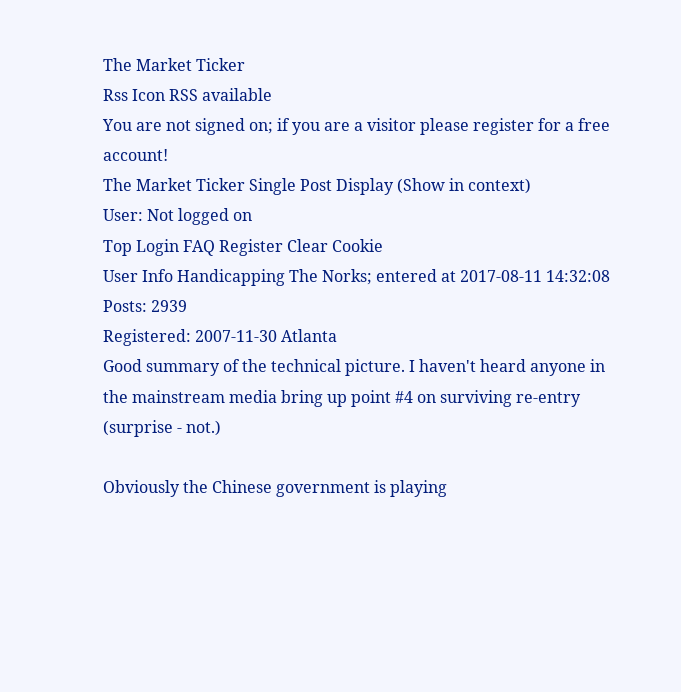The Market Ticker
Rss Icon RSS available
You are not signed on; if you are a visitor please register for a free account!
The Market Ticker Single Post Display (Show in context)
User: Not logged on
Top Login FAQ Register Clear Cookie
User Info Handicapping The Norks; entered at 2017-08-11 14:32:08
Posts: 2939
Registered: 2007-11-30 Atlanta
Good summary of the technical picture. I haven't heard anyone in the mainstream media bring up point #4 on surviving re-entry (surprise - not.)

Obviously the Chinese government is playing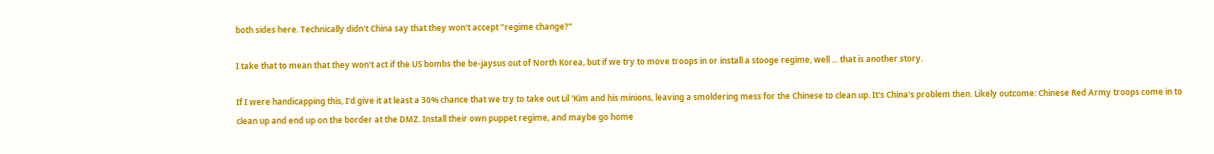both sides here. Technically didn't China say that they won't accept "regime change?"

I take that to mean that they won't act if the US bombs the be-jaysus out of North Korea, but if we try to move troops in or install a stooge regime, well ... that is another story.

If I were handicapping this, I'd give it at least a 30% chance that we try to take out Lil 'Kim and his minions, leaving a smoldering mess for the Chinese to clean up. It's China's problem then. Likely outcome: Chinese Red Army troops come in to clean up and end up on the border at the DMZ. Install their own puppet regime, and maybe go home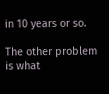in 10 years or so.

The other problem is what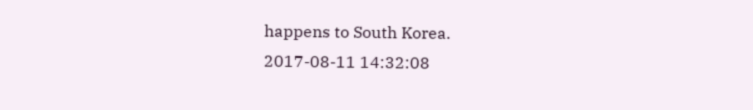happens to South Korea.
2017-08-11 14:32:08